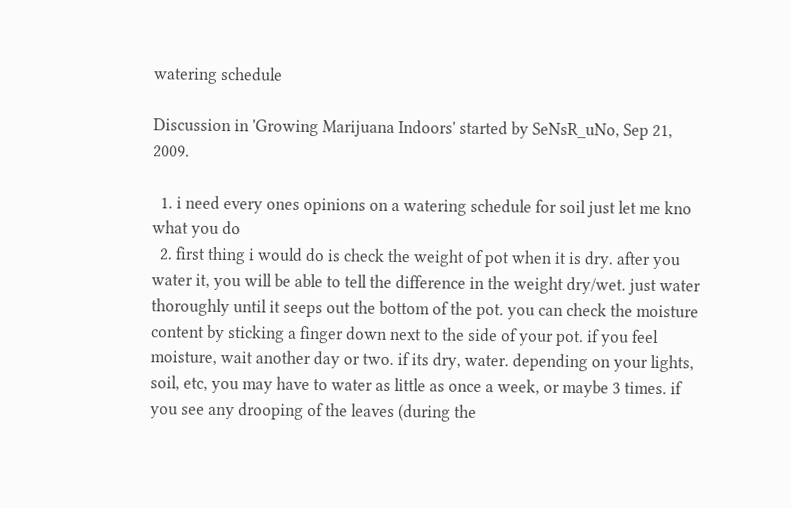watering schedule

Discussion in 'Growing Marijuana Indoors' started by SeNsR_uNo, Sep 21, 2009.

  1. i need every ones opinions on a watering schedule for soil just let me kno what you do
  2. first thing i would do is check the weight of pot when it is dry. after you water it, you will be able to tell the difference in the weight dry/wet. just water thoroughly until it seeps out the bottom of the pot. you can check the moisture content by sticking a finger down next to the side of your pot. if you feel moisture, wait another day or two. if its dry, water. depending on your lights, soil, etc, you may have to water as little as once a week, or maybe 3 times. if you see any drooping of the leaves (during the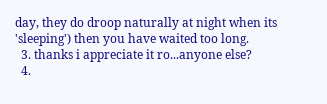day, they do droop naturally at night when its 'sleeping') then you have waited too long.
  3. thanks i appreciate it ro...anyone else?
  4.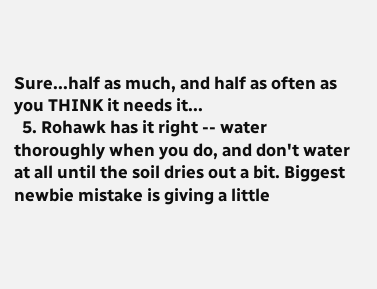Sure...half as much, and half as often as you THINK it needs it...
  5. Rohawk has it right -- water thoroughly when you do, and don't water at all until the soil dries out a bit. Biggest newbie mistake is giving a little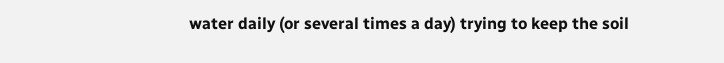water daily (or several times a day) trying to keep the soil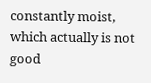constantly moist, which actually is not good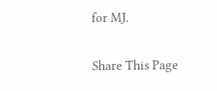for MJ.

Share This Page